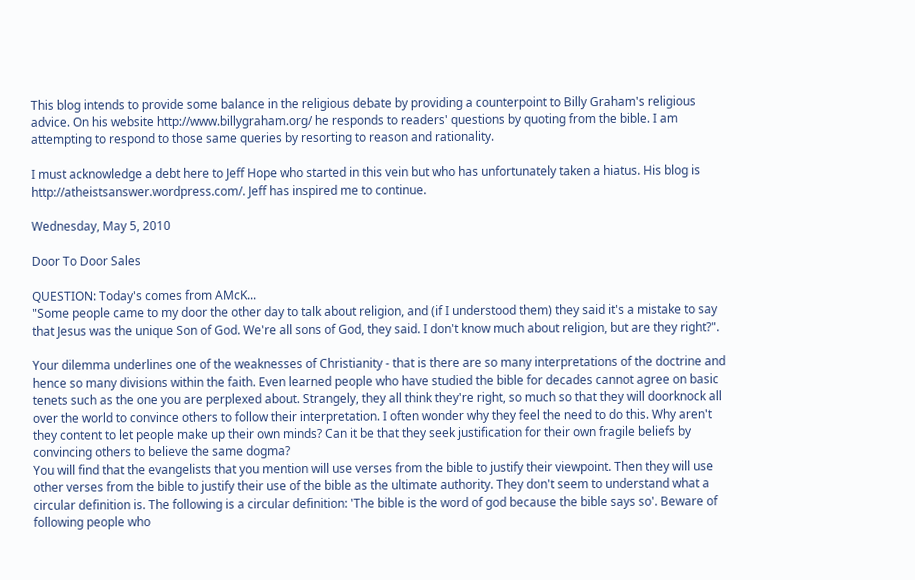This blog intends to provide some balance in the religious debate by providing a counterpoint to Billy Graham's religious advice. On his website http://www.billygraham.org/ he responds to readers' questions by quoting from the bible. I am attempting to respond to those same queries by resorting to reason and rationality.

I must acknowledge a debt here to Jeff Hope who started in this vein but who has unfortunately taken a hiatus. His blog is http://atheistsanswer.wordpress.com/. Jeff has inspired me to continue.

Wednesday, May 5, 2010

Door To Door Sales

QUESTION: Today's comes from AMcK...
"Some people came to my door the other day to talk about religion, and (if I understood them) they said it's a mistake to say that Jesus was the unique Son of God. We're all sons of God, they said. I don't know much about religion, but are they right?".

Your dilemma underlines one of the weaknesses of Christianity - that is there are so many interpretations of the doctrine and hence so many divisions within the faith. Even learned people who have studied the bible for decades cannot agree on basic tenets such as the one you are perplexed about. Strangely, they all think they're right, so much so that they will doorknock all over the world to convince others to follow their interpretation. I often wonder why they feel the need to do this. Why aren't they content to let people make up their own minds? Can it be that they seek justification for their own fragile beliefs by convincing others to believe the same dogma?
You will find that the evangelists that you mention will use verses from the bible to justify their viewpoint. Then they will use other verses from the bible to justify their use of the bible as the ultimate authority. They don't seem to understand what a circular definition is. The following is a circular definition: 'The bible is the word of god because the bible says so'. Beware of following people who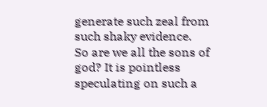generate such zeal from such shaky evidence.
So are we all the sons of god? It is pointless speculating on such a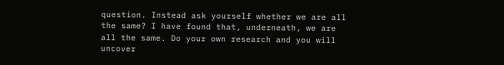question. Instead ask yourself whether we are all the same? I have found that, underneath, we are all the same. Do your own research and you will uncover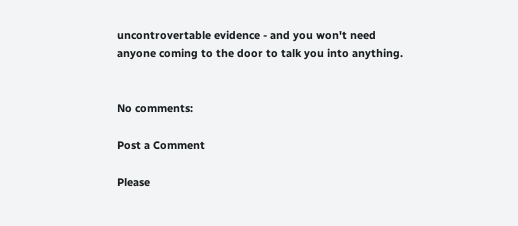uncontrovertable evidence - and you won't need anyone coming to the door to talk you into anything.


No comments:

Post a Comment

Please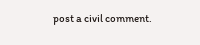post a civil comment.